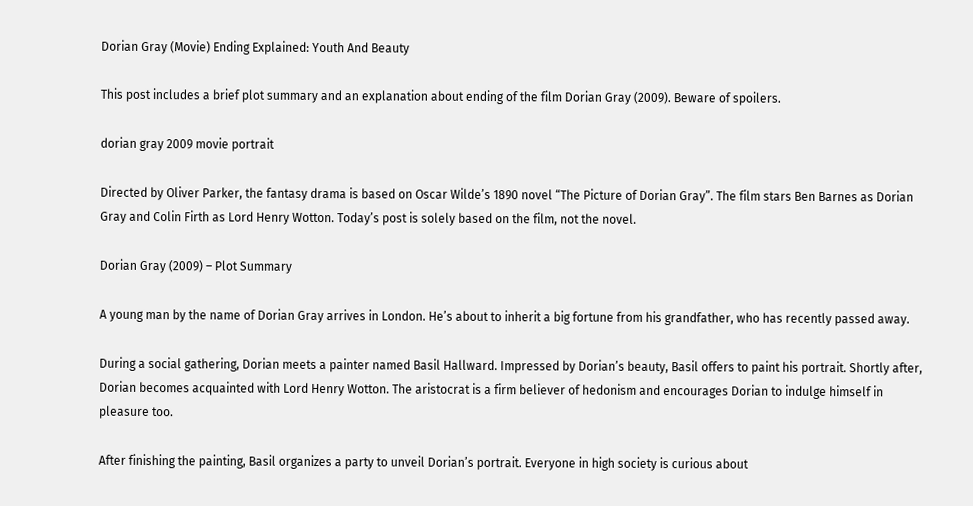Dorian Gray (Movie) Ending Explained: Youth And Beauty

This post includes a brief plot summary and an explanation about ending of the film Dorian Gray (2009). Beware of spoilers.

dorian gray 2009 movie portrait

Directed by Oliver Parker, the fantasy drama is based on Oscar Wilde’s 1890 novel “The Picture of Dorian Gray”. The film stars Ben Barnes as Dorian Gray and Colin Firth as Lord Henry Wotton. Today’s post is solely based on the film, not the novel.

Dorian Gray (2009) – Plot Summary

A young man by the name of Dorian Gray arrives in London. He’s about to inherit a big fortune from his grandfather, who has recently passed away.

During a social gathering, Dorian meets a painter named Basil Hallward. Impressed by Dorian’s beauty, Basil offers to paint his portrait. Shortly after, Dorian becomes acquainted with Lord Henry Wotton. The aristocrat is a firm believer of hedonism and encourages Dorian to indulge himself in pleasure too.

After finishing the painting, Basil organizes a party to unveil Dorian’s portrait. Everyone in high society is curious about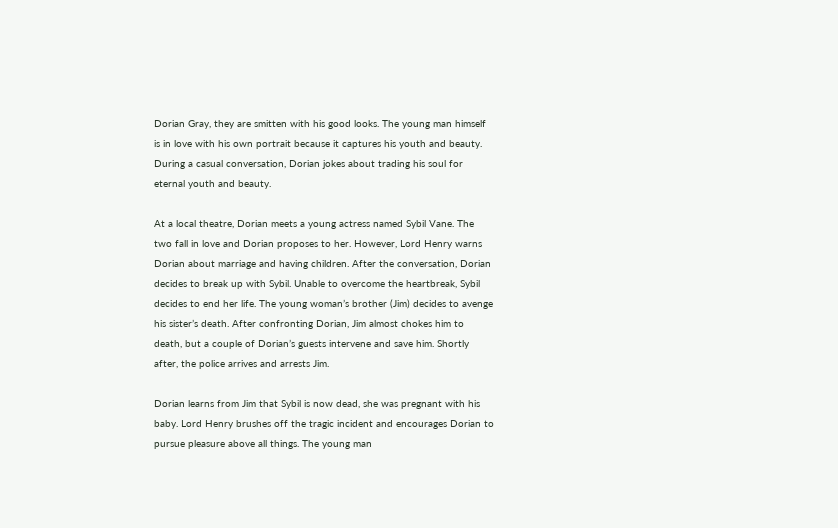Dorian Gray, they are smitten with his good looks. The young man himself is in love with his own portrait because it captures his youth and beauty. During a casual conversation, Dorian jokes about trading his soul for eternal youth and beauty.

At a local theatre, Dorian meets a young actress named Sybil Vane. The two fall in love and Dorian proposes to her. However, Lord Henry warns Dorian about marriage and having children. After the conversation, Dorian decides to break up with Sybil. Unable to overcome the heartbreak, Sybil decides to end her life. The young woman’s brother (Jim) decides to avenge his sister’s death. After confronting Dorian, Jim almost chokes him to death, but a couple of Dorian’s guests intervene and save him. Shortly after, the police arrives and arrests Jim.

Dorian learns from Jim that Sybil is now dead, she was pregnant with his baby. Lord Henry brushes off the tragic incident and encourages Dorian to pursue pleasure above all things. The young man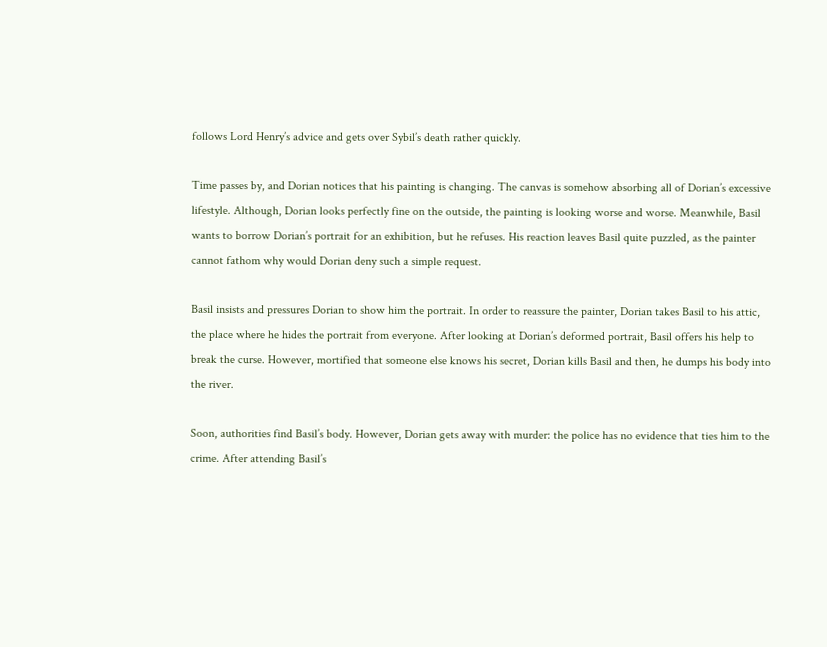follows Lord Henry’s advice and gets over Sybil’s death rather quickly.

Time passes by, and Dorian notices that his painting is changing. The canvas is somehow absorbing all of Dorian’s excessive lifestyle. Although, Dorian looks perfectly fine on the outside, the painting is looking worse and worse. Meanwhile, Basil wants to borrow Dorian’s portrait for an exhibition, but he refuses. His reaction leaves Basil quite puzzled, as the painter cannot fathom why would Dorian deny such a simple request.

Basil insists and pressures Dorian to show him the portrait. In order to reassure the painter, Dorian takes Basil to his attic, the place where he hides the portrait from everyone. After looking at Dorian’s deformed portrait, Basil offers his help to break the curse. However, mortified that someone else knows his secret, Dorian kills Basil and then, he dumps his body into the river.

Soon, authorities find Basil’s body. However, Dorian gets away with murder: the police has no evidence that ties him to the crime. After attending Basil’s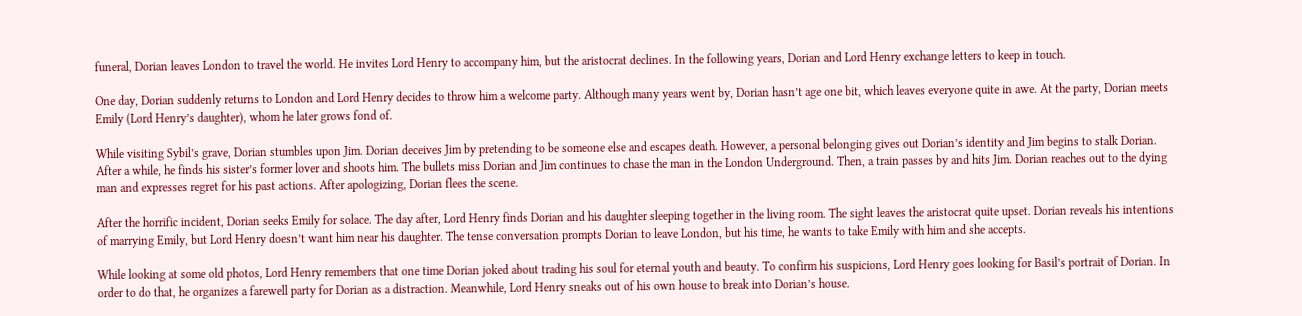funeral, Dorian leaves London to travel the world. He invites Lord Henry to accompany him, but the aristocrat declines. In the following years, Dorian and Lord Henry exchange letters to keep in touch.

One day, Dorian suddenly returns to London and Lord Henry decides to throw him a welcome party. Although many years went by, Dorian hasn’t age one bit, which leaves everyone quite in awe. At the party, Dorian meets Emily (Lord Henry’s daughter), whom he later grows fond of.

While visiting Sybil’s grave, Dorian stumbles upon Jim. Dorian deceives Jim by pretending to be someone else and escapes death. However, a personal belonging gives out Dorian’s identity and Jim begins to stalk Dorian. After a while, he finds his sister’s former lover and shoots him. The bullets miss Dorian and Jim continues to chase the man in the London Underground. Then, a train passes by and hits Jim. Dorian reaches out to the dying man and expresses regret for his past actions. After apologizing, Dorian flees the scene.

After the horrific incident, Dorian seeks Emily for solace. The day after, Lord Henry finds Dorian and his daughter sleeping together in the living room. The sight leaves the aristocrat quite upset. Dorian reveals his intentions of marrying Emily, but Lord Henry doesn’t want him near his daughter. The tense conversation prompts Dorian to leave London, but his time, he wants to take Emily with him and she accepts.

While looking at some old photos, Lord Henry remembers that one time Dorian joked about trading his soul for eternal youth and beauty. To confirm his suspicions, Lord Henry goes looking for Basil’s portrait of Dorian. In order to do that, he organizes a farewell party for Dorian as a distraction. Meanwhile, Lord Henry sneaks out of his own house to break into Dorian’s house.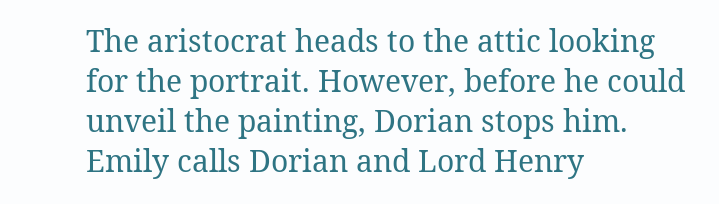The aristocrat heads to the attic looking for the portrait. However, before he could unveil the painting, Dorian stops him. Emily calls Dorian and Lord Henry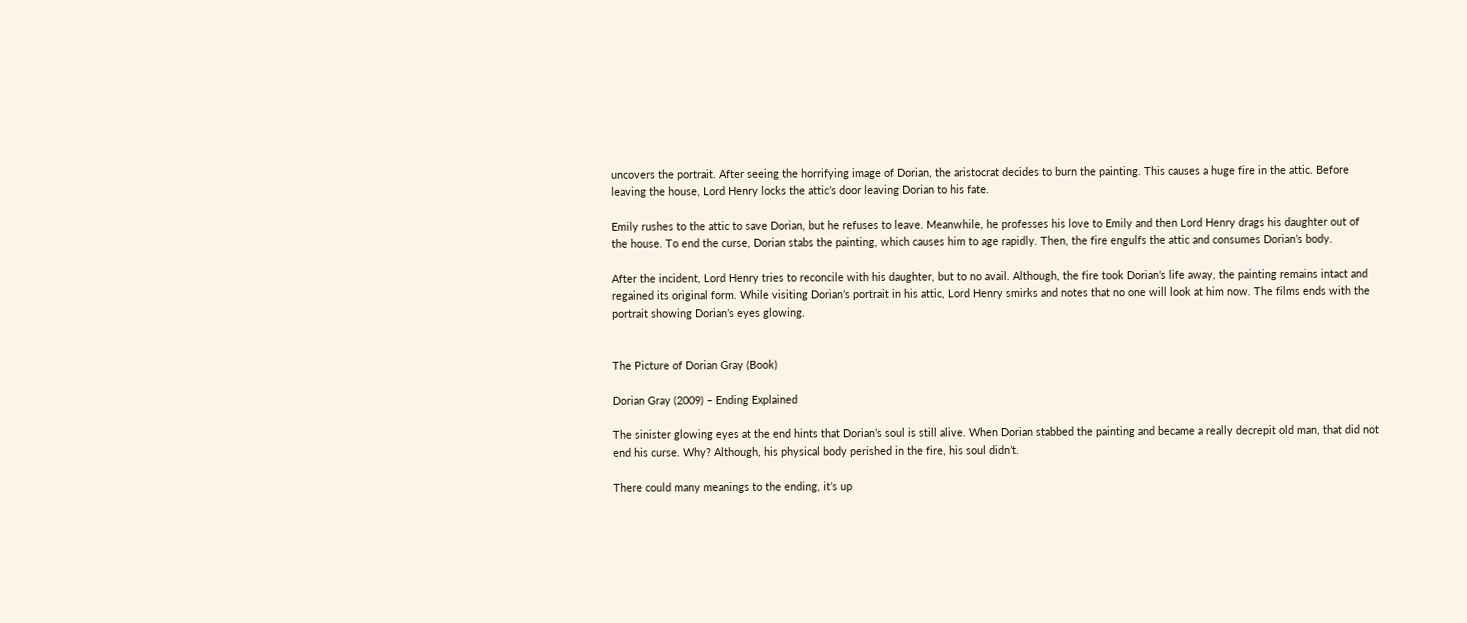uncovers the portrait. After seeing the horrifying image of Dorian, the aristocrat decides to burn the painting. This causes a huge fire in the attic. Before leaving the house, Lord Henry locks the attic’s door leaving Dorian to his fate.

Emily rushes to the attic to save Dorian, but he refuses to leave. Meanwhile, he professes his love to Emily and then Lord Henry drags his daughter out of the house. To end the curse, Dorian stabs the painting, which causes him to age rapidly. Then, the fire engulfs the attic and consumes Dorian’s body.

After the incident, Lord Henry tries to reconcile with his daughter, but to no avail. Although, the fire took Dorian’s life away, the painting remains intact and regained its original form. While visiting Dorian’s portrait in his attic, Lord Henry smirks and notes that no one will look at him now. The films ends with the portrait showing Dorian’s eyes glowing.


The Picture of Dorian Gray (Book)

Dorian Gray (2009) – Ending Explained

The sinister glowing eyes at the end hints that Dorian’s soul is still alive. When Dorian stabbed the painting and became a really decrepit old man, that did not end his curse. Why? Although, his physical body perished in the fire, his soul didn’t.

There could many meanings to the ending, it’s up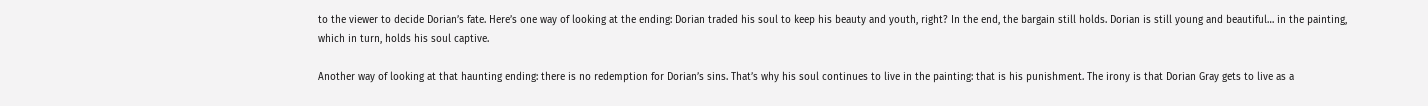to the viewer to decide Dorian’s fate. Here’s one way of looking at the ending: Dorian traded his soul to keep his beauty and youth, right? In the end, the bargain still holds. Dorian is still young and beautiful… in the painting, which in turn, holds his soul captive.

Another way of looking at that haunting ending: there is no redemption for Dorian’s sins. That’s why his soul continues to live in the painting: that is his punishment. The irony is that Dorian Gray gets to live as a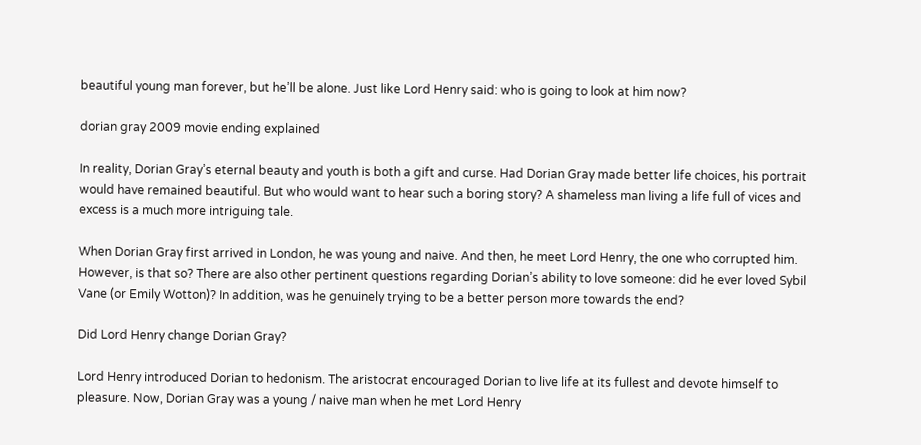beautiful young man forever, but he’ll be alone. Just like Lord Henry said: who is going to look at him now?

dorian gray 2009 movie ending explained

In reality, Dorian Gray’s eternal beauty and youth is both a gift and curse. Had Dorian Gray made better life choices, his portrait would have remained beautiful. But who would want to hear such a boring story? A shameless man living a life full of vices and excess is a much more intriguing tale.

When Dorian Gray first arrived in London, he was young and naive. And then, he meet Lord Henry, the one who corrupted him. However, is that so? There are also other pertinent questions regarding Dorian’s ability to love someone: did he ever loved Sybil Vane (or Emily Wotton)? In addition, was he genuinely trying to be a better person more towards the end?

Did Lord Henry change Dorian Gray?

Lord Henry introduced Dorian to hedonism. The aristocrat encouraged Dorian to live life at its fullest and devote himself to pleasure. Now, Dorian Gray was a young / naive man when he met Lord Henry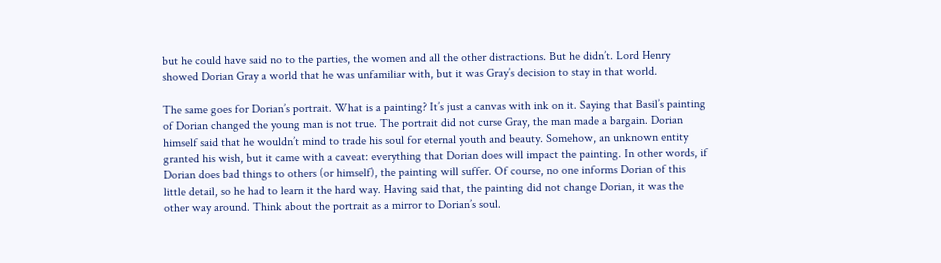but he could have said no to the parties, the women and all the other distractions. But he didn’t. Lord Henry showed Dorian Gray a world that he was unfamiliar with, but it was Gray’s decision to stay in that world.

The same goes for Dorian’s portrait. What is a painting? It’s just a canvas with ink on it. Saying that Basil’s painting of Dorian changed the young man is not true. The portrait did not curse Gray, the man made a bargain. Dorian himself said that he wouldn’t mind to trade his soul for eternal youth and beauty. Somehow, an unknown entity granted his wish, but it came with a caveat: everything that Dorian does will impact the painting. In other words, if Dorian does bad things to others (or himself), the painting will suffer. Of course, no one informs Dorian of this little detail, so he had to learn it the hard way. Having said that, the painting did not change Dorian, it was the other way around. Think about the portrait as a mirror to Dorian’s soul.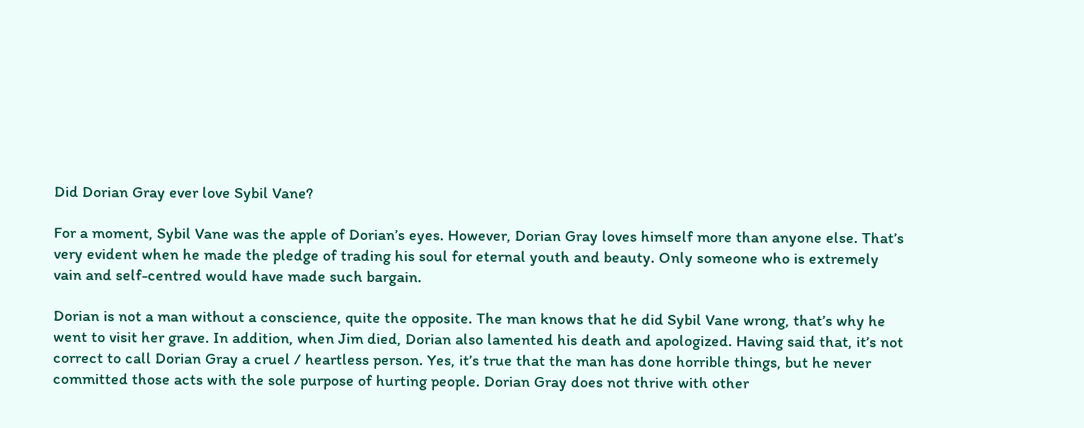Did Dorian Gray ever love Sybil Vane?

For a moment, Sybil Vane was the apple of Dorian’s eyes. However, Dorian Gray loves himself more than anyone else. That’s very evident when he made the pledge of trading his soul for eternal youth and beauty. Only someone who is extremely vain and self-centred would have made such bargain.

Dorian is not a man without a conscience, quite the opposite. The man knows that he did Sybil Vane wrong, that’s why he went to visit her grave. In addition, when Jim died, Dorian also lamented his death and apologized. Having said that, it’s not correct to call Dorian Gray a cruel / heartless person. Yes, it’s true that the man has done horrible things, but he never committed those acts with the sole purpose of hurting people. Dorian Gray does not thrive with other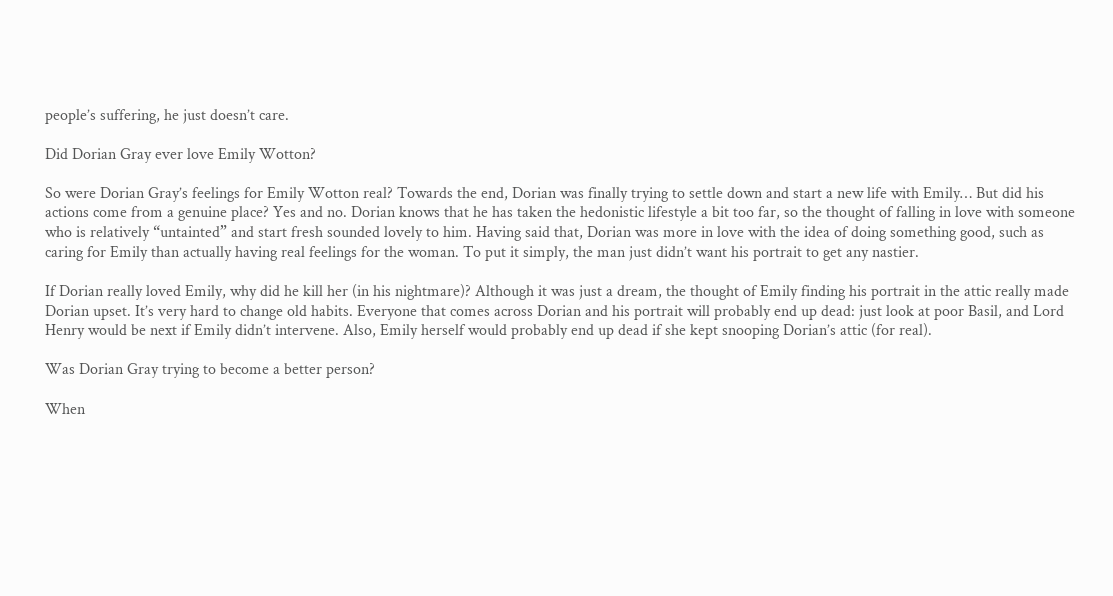people’s suffering, he just doesn’t care.

Did Dorian Gray ever love Emily Wotton?

So were Dorian Gray’s feelings for Emily Wotton real? Towards the end, Dorian was finally trying to settle down and start a new life with Emily… But did his actions come from a genuine place? Yes and no. Dorian knows that he has taken the hedonistic lifestyle a bit too far, so the thought of falling in love with someone who is relatively “untainted” and start fresh sounded lovely to him. Having said that, Dorian was more in love with the idea of doing something good, such as caring for Emily than actually having real feelings for the woman. To put it simply, the man just didn’t want his portrait to get any nastier.

If Dorian really loved Emily, why did he kill her (in his nightmare)? Although it was just a dream, the thought of Emily finding his portrait in the attic really made Dorian upset. It’s very hard to change old habits. Everyone that comes across Dorian and his portrait will probably end up dead: just look at poor Basil, and Lord Henry would be next if Emily didn’t intervene. Also, Emily herself would probably end up dead if she kept snooping Dorian’s attic (for real).

Was Dorian Gray trying to become a better person?

When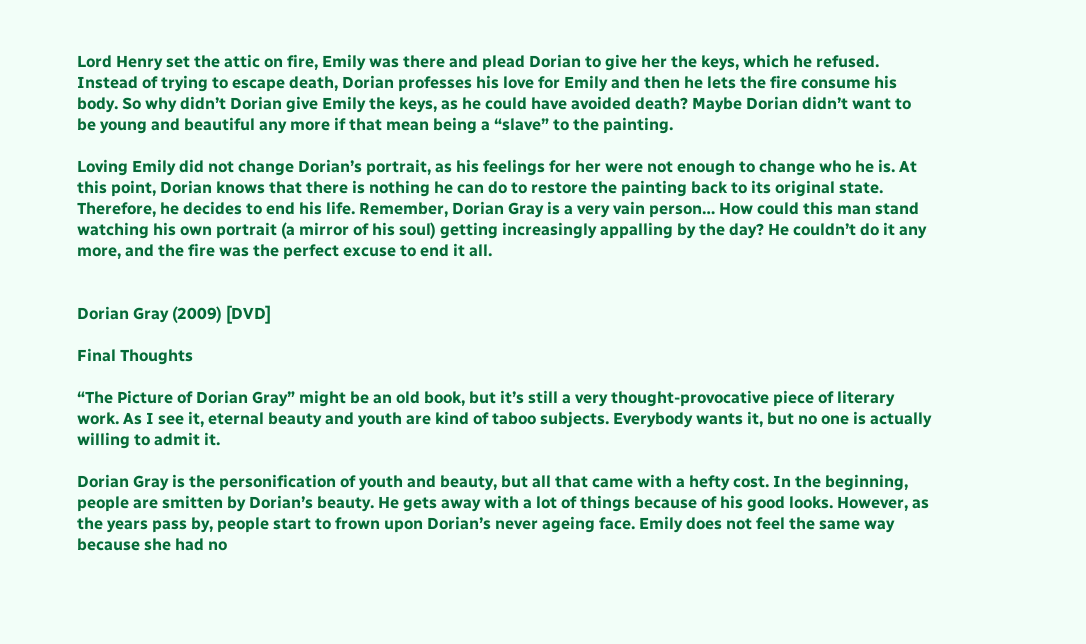Lord Henry set the attic on fire, Emily was there and plead Dorian to give her the keys, which he refused. Instead of trying to escape death, Dorian professes his love for Emily and then he lets the fire consume his body. So why didn’t Dorian give Emily the keys, as he could have avoided death? Maybe Dorian didn’t want to be young and beautiful any more if that mean being a “slave” to the painting.

Loving Emily did not change Dorian’s portrait, as his feelings for her were not enough to change who he is. At this point, Dorian knows that there is nothing he can do to restore the painting back to its original state. Therefore, he decides to end his life. Remember, Dorian Gray is a very vain person… How could this man stand watching his own portrait (a mirror of his soul) getting increasingly appalling by the day? He couldn’t do it any more, and the fire was the perfect excuse to end it all.


Dorian Gray (2009) [DVD]

Final Thoughts

“The Picture of Dorian Gray” might be an old book, but it’s still a very thought-provocative piece of literary work. As I see it, eternal beauty and youth are kind of taboo subjects. Everybody wants it, but no one is actually willing to admit it.

Dorian Gray is the personification of youth and beauty, but all that came with a hefty cost. In the beginning, people are smitten by Dorian’s beauty. He gets away with a lot of things because of his good looks. However, as the years pass by, people start to frown upon Dorian’s never ageing face. Emily does not feel the same way because she had no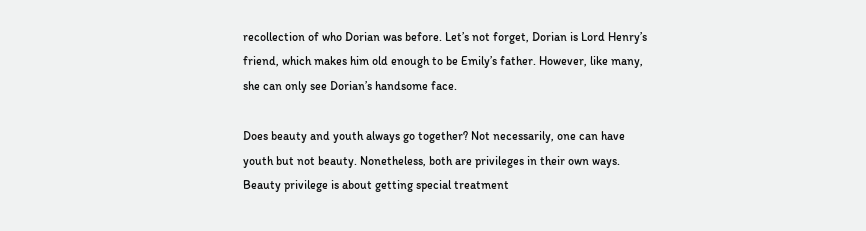recollection of who Dorian was before. Let’s not forget, Dorian is Lord Henry’s friend, which makes him old enough to be Emily’s father. However, like many, she can only see Dorian’s handsome face.

Does beauty and youth always go together? Not necessarily, one can have youth but not beauty. Nonetheless, both are privileges in their own ways. Beauty privilege is about getting special treatment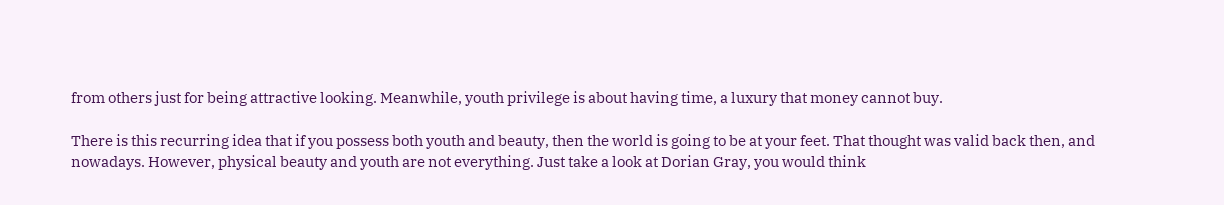from others just for being attractive looking. Meanwhile, youth privilege is about having time, a luxury that money cannot buy.

There is this recurring idea that if you possess both youth and beauty, then the world is going to be at your feet. That thought was valid back then, and nowadays. However, physical beauty and youth are not everything. Just take a look at Dorian Gray, you would think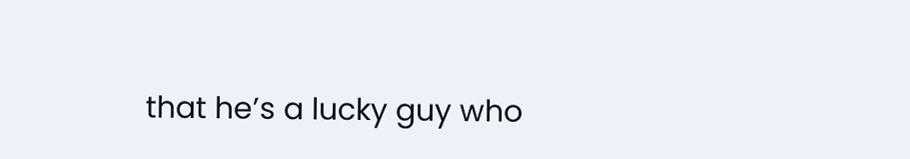that he’s a lucky guy who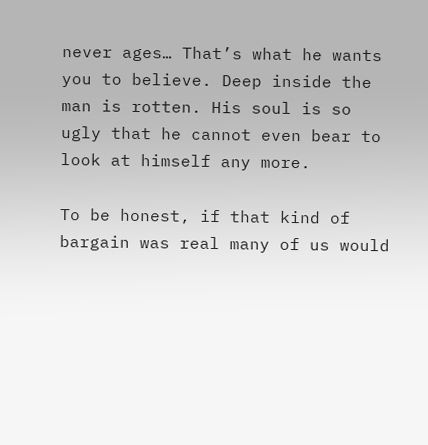never ages… That’s what he wants you to believe. Deep inside the man is rotten. His soul is so ugly that he cannot even bear to look at himself any more.

To be honest, if that kind of bargain was real many of us would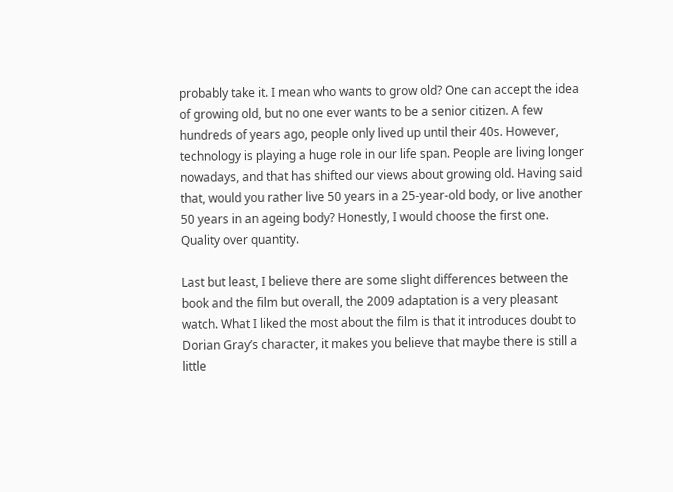probably take it. I mean who wants to grow old? One can accept the idea of growing old, but no one ever wants to be a senior citizen. A few hundreds of years ago, people only lived up until their 40s. However, technology is playing a huge role in our life span. People are living longer nowadays, and that has shifted our views about growing old. Having said that, would you rather live 50 years in a 25-year-old body, or live another 50 years in an ageing body? Honestly, I would choose the first one. Quality over quantity.

Last but least, I believe there are some slight differences between the book and the film but overall, the 2009 adaptation is a very pleasant watch. What I liked the most about the film is that it introduces doubt to Dorian Gray’s character, it makes you believe that maybe there is still a little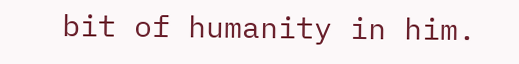bit of humanity in him.